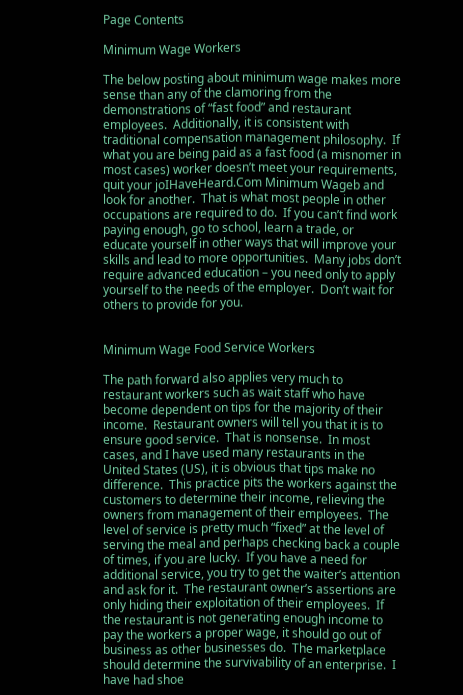Page Contents

Minimum Wage Workers

The below posting about minimum wage makes more sense than any of the clamoring from the demonstrations of “fast food” and restaurant employees.  Additionally, it is consistent with traditional compensation management philosophy.  If what you are being paid as a fast food (a misnomer in most cases) worker doesn’t meet your requirements, quit your joIHaveHeard.Com Minimum Wageb and look for another.  That is what most people in other occupations are required to do.  If you can’t find work paying enough, go to school, learn a trade, or educate yourself in other ways that will improve your skills and lead to more opportunities.  Many jobs don’t require advanced education – you need only to apply yourself to the needs of the employer.  Don’t wait for others to provide for you.


Minimum Wage Food Service Workers

The path forward also applies very much to restaurant workers such as wait staff who have become dependent on tips for the majority of their income.  Restaurant owners will tell you that it is to ensure good service.  That is nonsense.  In most cases, and I have used many restaurants in the United States (US), it is obvious that tips make no difference.  This practice pits the workers against the customers to determine their income, relieving the owners from management of their employees.  The level of service is pretty much “fixed” at the level of serving the meal and perhaps checking back a couple of times, if you are lucky.  If you have a need for additional service, you try to get the waiter’s attention and ask for it.  The restaurant owner’s assertions are only hiding their exploitation of their employees.  If the restaurant is not generating enough income to pay the workers a proper wage, it should go out of business as other businesses do.  The marketplace should determine the survivability of an enterprise.  I have had shoe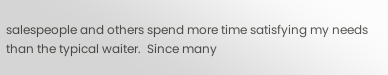salespeople and others spend more time satisfying my needs than the typical waiter.  Since many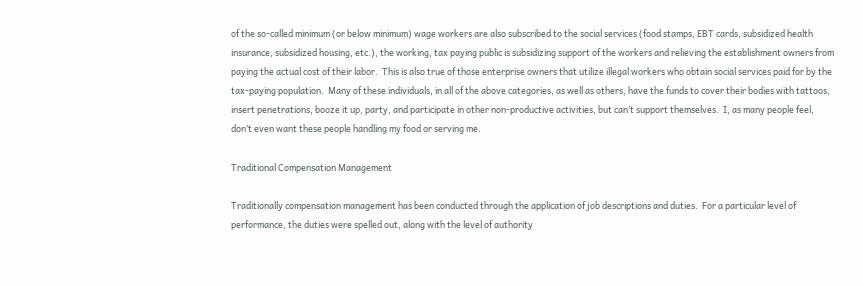of the so-called minimum (or below minimum) wage workers are also subscribed to the social services (food stamps, EBT cards, subsidized health insurance, subsidized housing, etc.), the working, tax paying public is subsidizing support of the workers and relieving the establishment owners from paying the actual cost of their labor.  This is also true of those enterprise owners that utilize illegal workers who obtain social services paid for by the tax-paying population.  Many of these individuals, in all of the above categories, as well as others, have the funds to cover their bodies with tattoos, insert penetrations, booze it up, party, and participate in other non-productive activities, but can’t support themselves.  I, as many people feel, don’t even want these people handling my food or serving me.

Traditional Compensation Management

Traditionally compensation management has been conducted through the application of job descriptions and duties.  For a particular level of performance, the duties were spelled out, along with the level of authority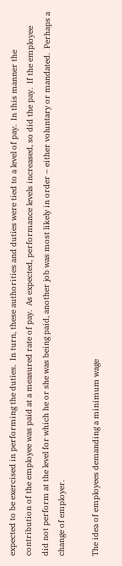expected to be exercised in performing the duties.  In turn, these authorities and duties were tied to a level of pay.  In this manner the contribution of the employee was paid at a measured rate of pay.  As expected, performance levels increased, so did the pay.  If the employee did not perform at the level for which he or she was being paid, another job was most likely in order – either voluntary or mandated.  Perhaps a change of employer.

The idea of employees demanding a minimum wage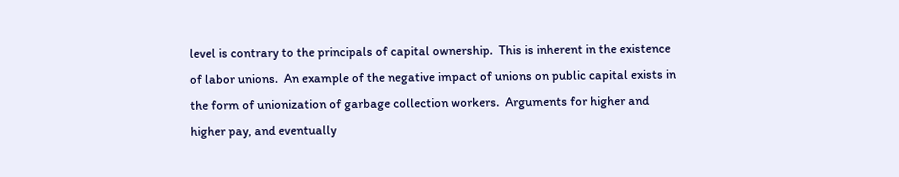level is contrary to the principals of capital ownership.  This is inherent in the existence of labor unions.  An example of the negative impact of unions on public capital exists in the form of unionization of garbage collection workers.  Arguments for higher and higher pay, and eventually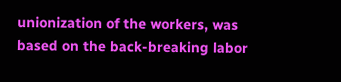unionization of the workers, was based on the back-breaking labor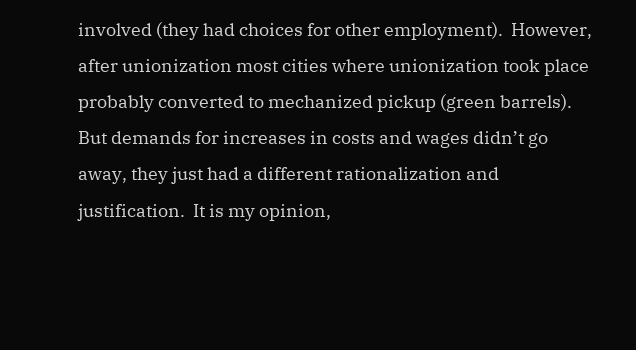involved (they had choices for other employment).  However, after unionization most cities where unionization took place probably converted to mechanized pickup (green barrels).  But demands for increases in costs and wages didn’t go away, they just had a different rationalization and justification.  It is my opinion,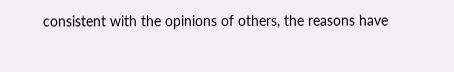consistent with the opinions of others, the reasons have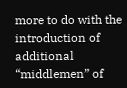more to do with the introduction of additional “middlemen” of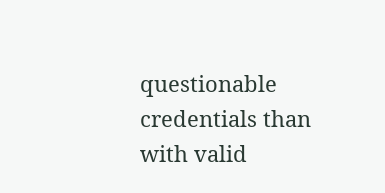questionable credentials than with valid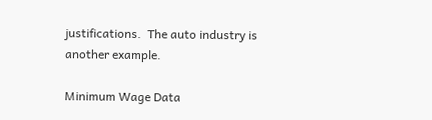justifications.  The auto industry is another example.

Minimum Wage Data